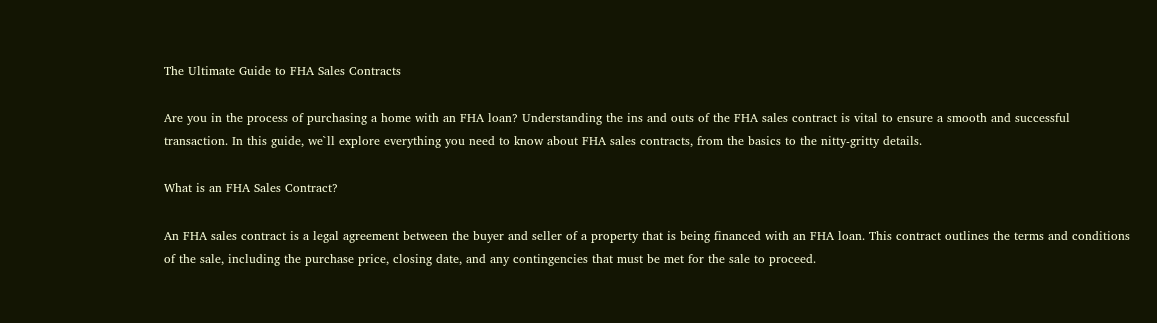The Ultimate Guide to FHA Sales Contracts

Are you in the process of purchasing a home with an FHA loan? Understanding the ins and outs of the FHA sales contract is vital to ensure a smooth and successful transaction. In this guide, we`ll explore everything you need to know about FHA sales contracts, from the basics to the nitty-gritty details.

What is an FHA Sales Contract?

An FHA sales contract is a legal agreement between the buyer and seller of a property that is being financed with an FHA loan. This contract outlines the terms and conditions of the sale, including the purchase price, closing date, and any contingencies that must be met for the sale to proceed.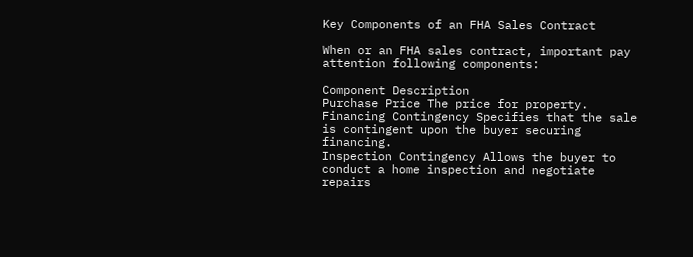Key Components of an FHA Sales Contract

When or an FHA sales contract, important pay attention following components:

Component Description
Purchase Price The price for property.
Financing Contingency Specifies that the sale is contingent upon the buyer securing financing.
Inspection Contingency Allows the buyer to conduct a home inspection and negotiate repairs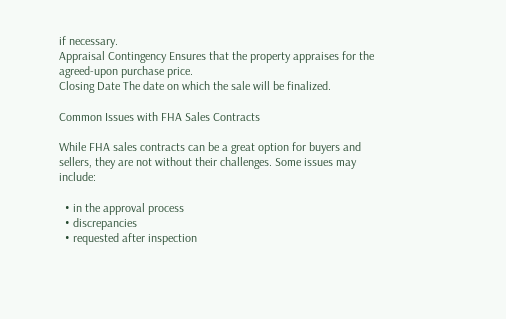if necessary.
Appraisal Contingency Ensures that the property appraises for the agreed-upon purchase price.
Closing Date The date on which the sale will be finalized.

Common Issues with FHA Sales Contracts

While FHA sales contracts can be a great option for buyers and sellers, they are not without their challenges. Some issues may include:

  • in the approval process
  • discrepancies
  • requested after inspection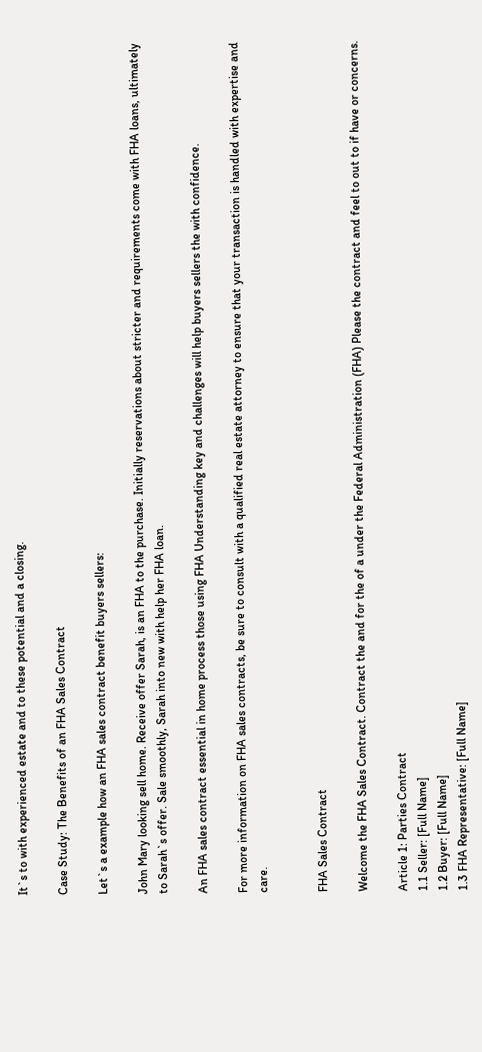It`s to with experienced estate and to these potential and a closing.

Case Study: The Benefits of an FHA Sales Contract

Let`s a example how an FHA sales contract benefit buyers sellers:

John Mary looking sell home. Receive offer Sarah, is an FHA to the purchase. Initially reservations about stricter and requirements come with FHA loans, ultimately to Sarah`s offer. Sale smoothly, Sarah into new with help her FHA loan.

An FHA sales contract essential in home process those using FHA Understanding key and challenges will help buyers sellers the with confidence.

For more information on FHA sales contracts, be sure to consult with a qualified real estate attorney to ensure that your transaction is handled with expertise and care.


FHA Sales Contract

Welcome the FHA Sales Contract. Contract the and for the of a under the Federal Administration (FHA) Please the contract and feel to out to if have or concerns.

Article 1: Parties Contract
1.1 Seller: [Full Name]
1.2 Buyer: [Full Name]
1.3 FHA Representative: [Full Name]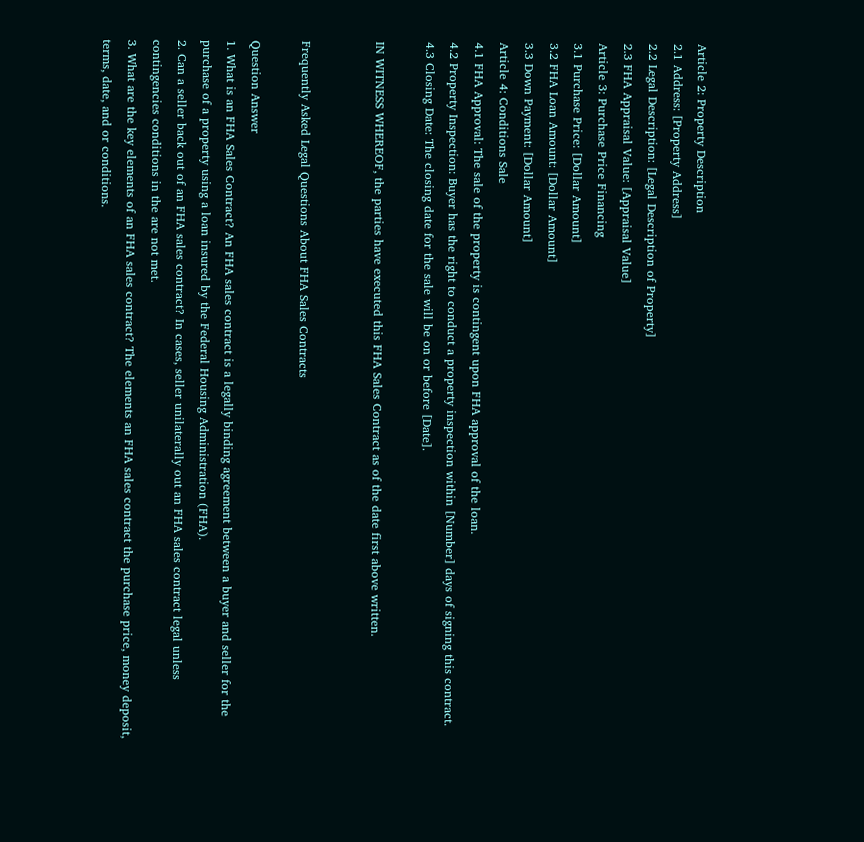Article 2: Property Description
2.1 Address: [Property Address]
2.2 Legal Description: [Legal Description of Property]
2.3 FHA Appraisal Value: [Appraisal Value]
Article 3: Purchase Price Financing
3.1 Purchase Price: [Dollar Amount]
3.2 FHA Loan Amount: [Dollar Amount]
3.3 Down Payment: [Dollar Amount]
Article 4: Conditions Sale
4.1 FHA Approval: The sale of the property is contingent upon FHA approval of the loan.
4.2 Property Inspection: Buyer has the right to conduct a property inspection within [Number] days of signing this contract.
4.3 Closing Date: The closing date for the sale will be on or before [Date].

IN WITNESS WHEREOF, the parties have executed this FHA Sales Contract as of the date first above written.


Frequently Asked Legal Questions About FHA Sales Contracts

Question Answer
1. What is an FHA Sales Contract? An FHA sales contract is a legally binding agreement between a buyer and seller for the purchase of a property using a loan insured by the Federal Housing Administration (FHA).
2. Can a seller back out of an FHA sales contract? In cases, seller unilaterally out an FHA sales contract legal unless contingencies conditions in the are not met.
3. What are the key elements of an FHA sales contract? The elements an FHA sales contract the purchase price, money deposit, terms, date, and or conditions.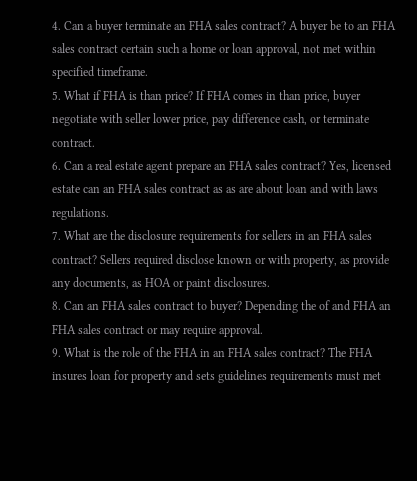4. Can a buyer terminate an FHA sales contract? A buyer be to an FHA sales contract certain such a home or loan approval, not met within specified timeframe.
5. What if FHA is than price? If FHA comes in than price, buyer negotiate with seller lower price, pay difference cash, or terminate contract.
6. Can a real estate agent prepare an FHA sales contract? Yes, licensed estate can an FHA sales contract as as are about loan and with laws regulations.
7. What are the disclosure requirements for sellers in an FHA sales contract? Sellers required disclose known or with property, as provide any documents, as HOA or paint disclosures.
8. Can an FHA sales contract to buyer? Depending the of and FHA an FHA sales contract or may require approval.
9. What is the role of the FHA in an FHA sales contract? The FHA insures loan for property and sets guidelines requirements must met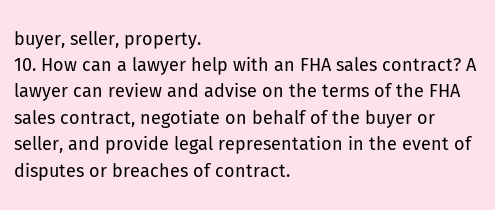buyer, seller, property.
10. How can a lawyer help with an FHA sales contract? A lawyer can review and advise on the terms of the FHA sales contract, negotiate on behalf of the buyer or seller, and provide legal representation in the event of disputes or breaches of contract.